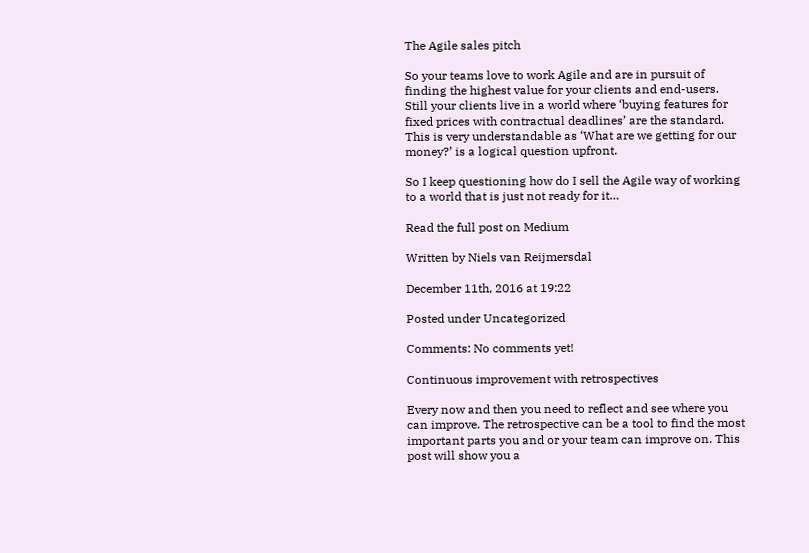The Agile sales pitch

So your teams love to work Agile and are in pursuit of finding the highest value for your clients and end-users. Still your clients live in a world where ‘buying features for fixed prices with contractual deadlines’ are the standard. This is very understandable as ‘What are we getting for our money?’ is a logical question upfront.

So I keep questioning how do I sell the Agile way of working to a world that is just not ready for it…

Read the full post on Medium

Written by Niels van Reijmersdal

December 11th, 2016 at 19:22

Posted under Uncategorized

Comments: No comments yet!

Continuous improvement with retrospectives

Every now and then you need to reflect and see where you can improve. The retrospective can be a tool to find the most important parts you and or your team can improve on. This post will show you a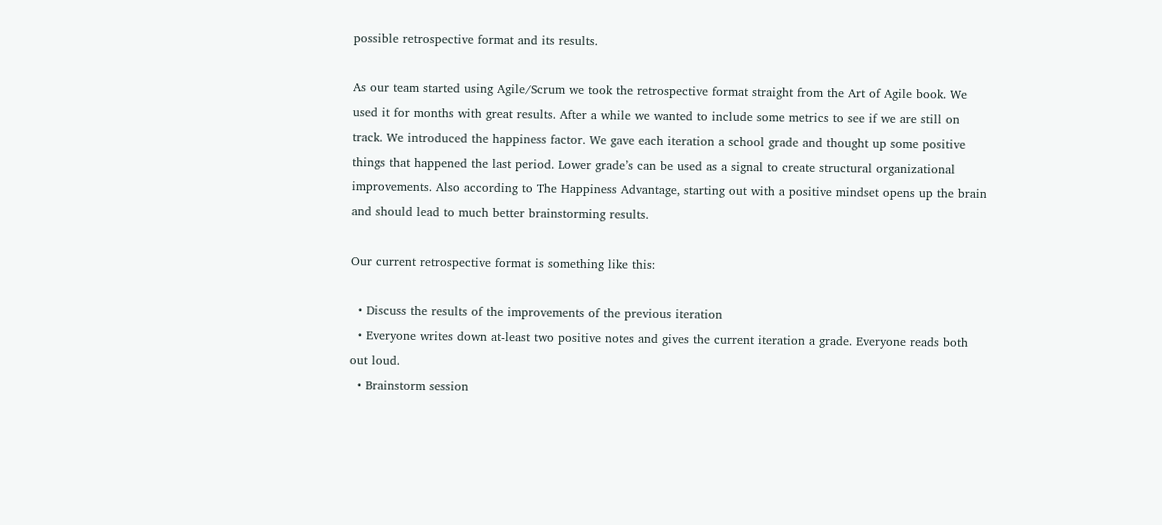possible retrospective format and its results.

As our team started using Agile/Scrum we took the retrospective format straight from the Art of Agile book. We used it for months with great results. After a while we wanted to include some metrics to see if we are still on track. We introduced the happiness factor. We gave each iteration a school grade and thought up some positive things that happened the last period. Lower grade’s can be used as a signal to create structural organizational improvements. Also according to The Happiness Advantage, starting out with a positive mindset opens up the brain and should lead to much better brainstorming results.

Our current retrospective format is something like this:

  • Discuss the results of the improvements of the previous iteration
  • Everyone writes down at-least two positive notes and gives the current iteration a grade. Everyone reads both out loud.
  • Brainstorm session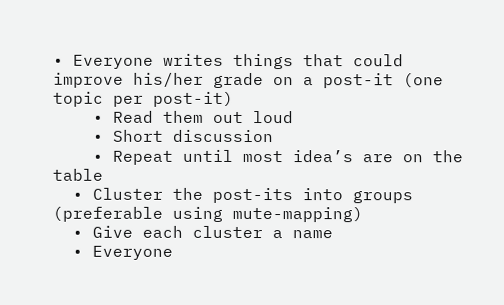• Everyone writes things that could improve his/her grade on a post-it (one topic per post-it)
    • Read them out loud
    • Short discussion
    • Repeat until most idea’s are on the table
  • Cluster the post-its into groups (preferable using mute-mapping)
  • Give each cluster a name
  • Everyone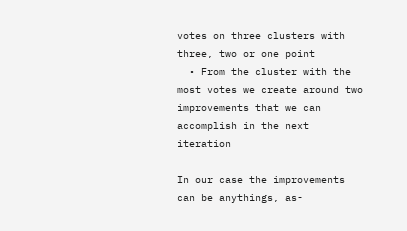votes on three clusters with three, two or one point
  • From the cluster with the most votes we create around two improvements that we can accomplish in the next iteration

In our case the improvements can be anythings, as-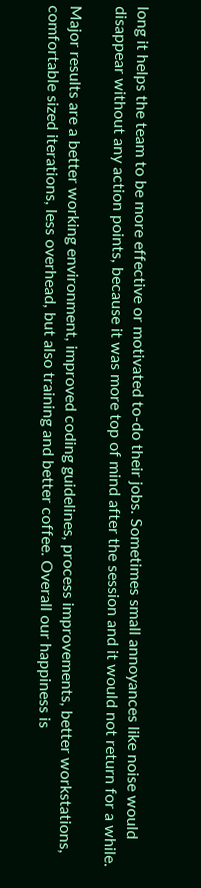long it helps the team to be more effective or motivated to-do their jobs. Sometimes small annoyances like noise would disappear without any action points, because it was more top of mind after the session and it would not return for a while.

Major results are a better working environment, improved coding guidelines, process improvements, better workstations, comfortable sized iterations, less overhead, but also training and better coffee. Overall our happiness is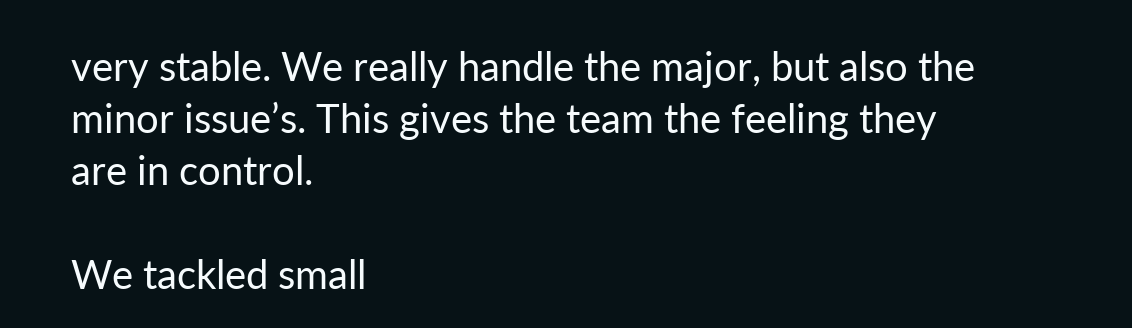very stable. We really handle the major, but also the minor issue’s. This gives the team the feeling they are in control.

We tackled small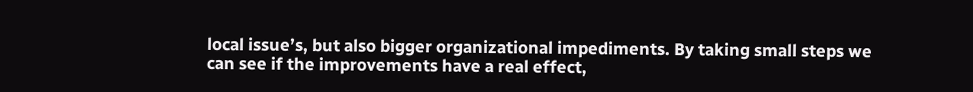local issue’s, but also bigger organizational impediments. By taking small steps we can see if the improvements have a real effect,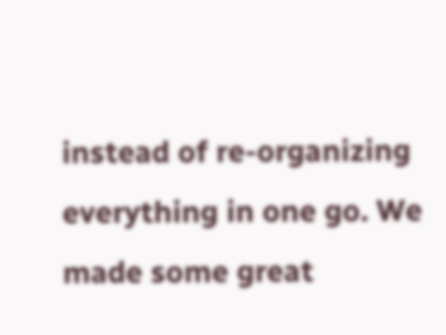instead of re-organizing everything in one go. We made some great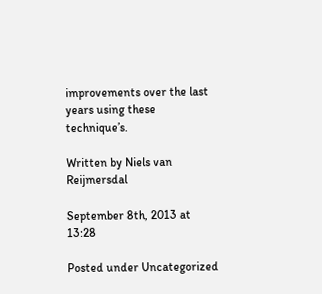improvements over the last years using these technique’s.

Written by Niels van Reijmersdal

September 8th, 2013 at 13:28

Posted under Uncategorized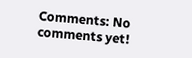Comments: No comments yet!